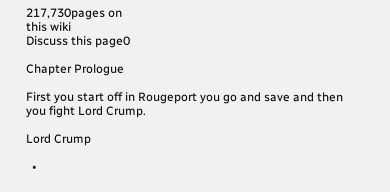217,730pages on
this wiki
Discuss this page0

Chapter Prologue

First you start off in Rougeport you go and save and then you fight Lord Crump.

Lord Crump

  •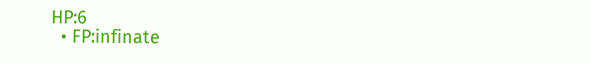HP:6
  • FP:infinate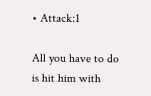• Attack:1

All you have to do is hit him with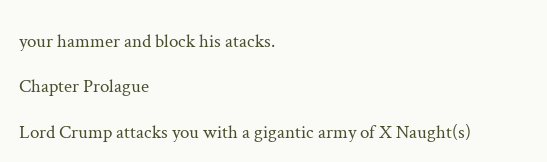your hammer and block his atacks.

Chapter Prolague

Lord Crump attacks you with a gigantic army of X Naught(s)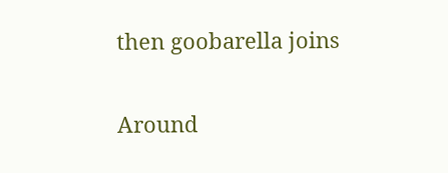then goobarella joins

Around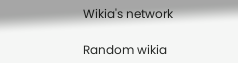Wikia's network

Random wikia